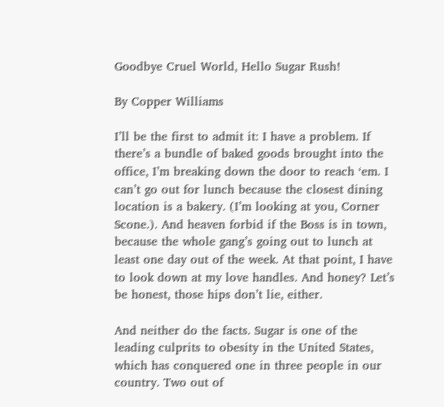Goodbye Cruel World, Hello Sugar Rush!

By Copper Williams

I’ll be the first to admit it: I have a problem. If there’s a bundle of baked goods brought into the office, I’m breaking down the door to reach ‘em. I can’t go out for lunch because the closest dining location is a bakery. (I’m looking at you, Corner Scone.). And heaven forbid if the Boss is in town, because the whole gang’s going out to lunch at least one day out of the week. At that point, I have to look down at my love handles. And honey? Let’s be honest, those hips don’t lie, either.

And neither do the facts. Sugar is one of the leading culprits to obesity in the United States, which has conquered one in three people in our country. Two out of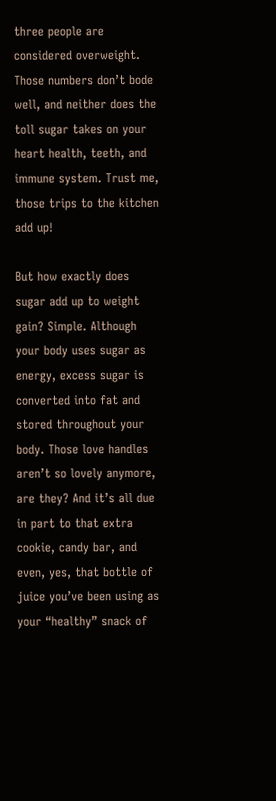three people are considered overweight. Those numbers don’t bode well, and neither does the toll sugar takes on your heart health, teeth, and immune system. Trust me, those trips to the kitchen add up!

But how exactly does sugar add up to weight gain? Simple. Although your body uses sugar as energy, excess sugar is converted into fat and stored throughout your body. Those love handles aren’t so lovely anymore, are they? And it’s all due in part to that extra cookie, candy bar, and even, yes, that bottle of juice you’ve been using as your “healthy” snack of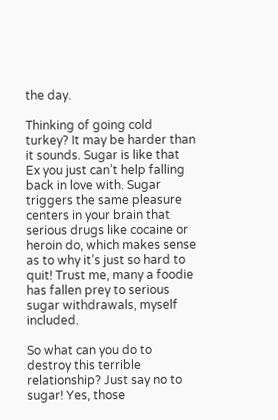the day.

Thinking of going cold turkey? It may be harder than it sounds. Sugar is like that Ex you just can’t help falling back in love with. Sugar triggers the same pleasure centers in your brain that serious drugs like cocaine or heroin do, which makes sense as to why it’s just so hard to quit! Trust me, many a foodie has fallen prey to serious sugar withdrawals, myself included.

So what can you do to destroy this terrible relationship? Just say no to sugar! Yes, those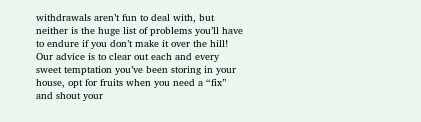withdrawals aren’t fun to deal with, but neither is the huge list of problems you’ll have to endure if you don’t make it over the hill! Our advice is to clear out each and every sweet temptation you’ve been storing in your house, opt for fruits when you need a “fix” and shout your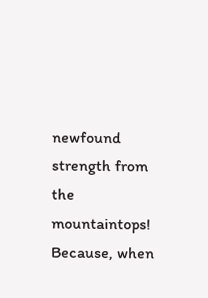newfound strength from the mountaintops! Because, when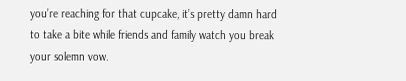you’re reaching for that cupcake, it’s pretty damn hard to take a bite while friends and family watch you break your solemn vow.